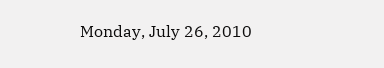Monday, July 26, 2010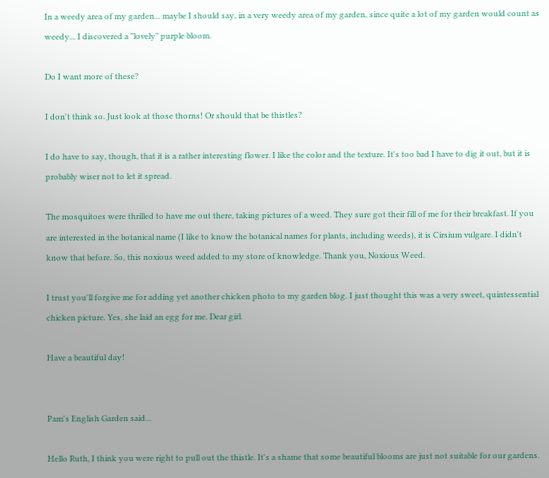In a weedy area of my garden... maybe I should say, in a very weedy area of my garden, since quite a lot of my garden would count as weedy... I discovered a "lovely" purple bloom.

Do I want more of these?

I don't think so. Just look at those thorns! Or should that be thistles?

I do have to say, though, that it is a rather interesting flower. I like the color and the texture. It's too bad I have to dig it out, but it is probably wiser not to let it spread.

The mosquitoes were thrilled to have me out there, taking pictures of a weed. They sure got their fill of me for their breakfast. If you are interested in the botanical name (I like to know the botanical names for plants, including weeds), it is Cirsium vulgare. I didn't know that before. So, this noxious weed added to my store of knowledge. Thank you, Noxious Weed.

I trust you'll forgive me for adding yet another chicken photo to my garden blog. I just thought this was a very sweet, quintessential chicken picture. Yes, she laid an egg for me. Dear girl.

Have a beautiful day!


Pam's English Garden said...

Hello Ruth, I think you were right to pull out the thistle. It's a shame that some beautiful blooms are just not suitable for our gardens.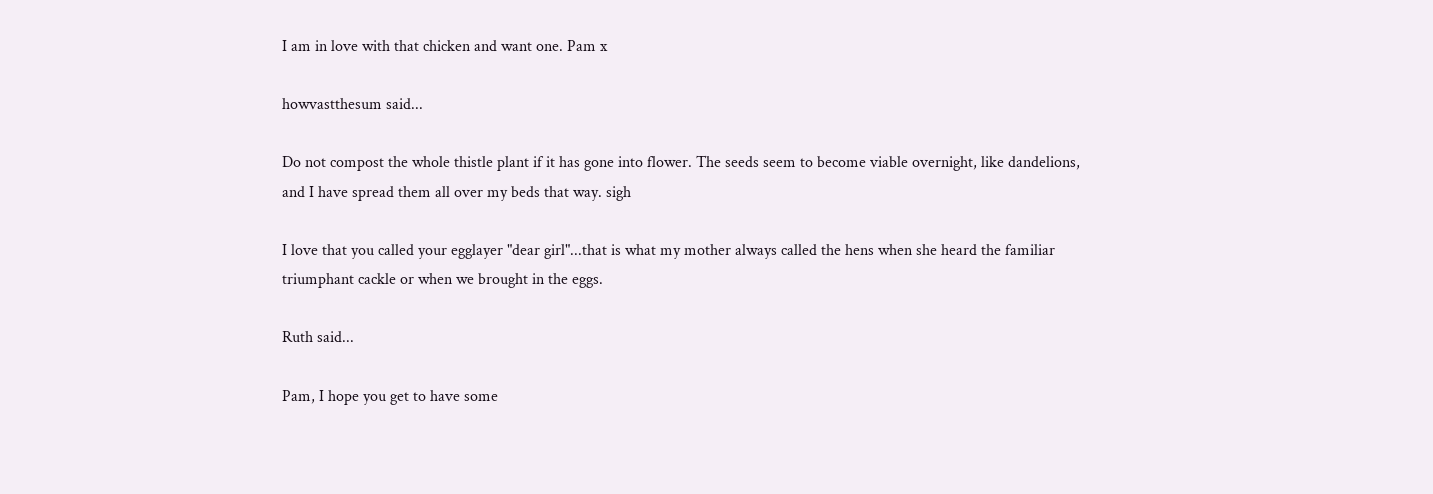I am in love with that chicken and want one. Pam x

howvastthesum said...

Do not compost the whole thistle plant if it has gone into flower. The seeds seem to become viable overnight, like dandelions, and I have spread them all over my beds that way. sigh

I love that you called your egglayer "dear girl"...that is what my mother always called the hens when she heard the familiar triumphant cackle or when we brought in the eggs.

Ruth said...

Pam, I hope you get to have some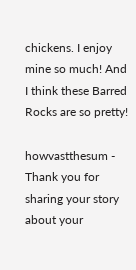chickens. I enjoy mine so much! And I think these Barred Rocks are so pretty!

howvastthesum - Thank you for sharing your story about your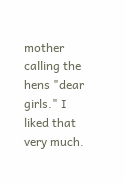mother calling the hens "dear girls." I liked that very much.